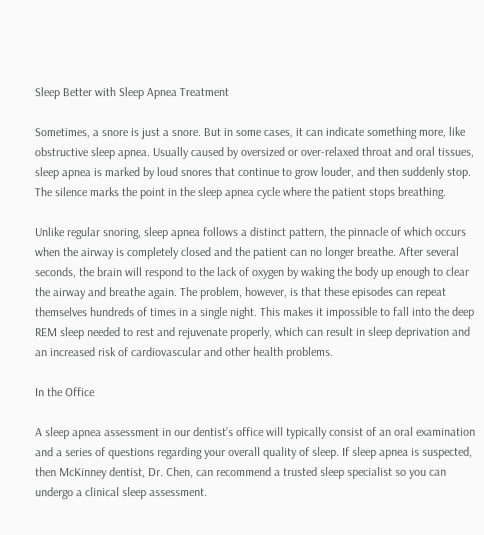Sleep Better with Sleep Apnea Treatment

Sometimes, a snore is just a snore. But in some cases, it can indicate something more, like obstructive sleep apnea. Usually caused by oversized or over-relaxed throat and oral tissues, sleep apnea is marked by loud snores that continue to grow louder, and then suddenly stop. The silence marks the point in the sleep apnea cycle where the patient stops breathing.

Unlike regular snoring, sleep apnea follows a distinct pattern, the pinnacle of which occurs when the airway is completely closed and the patient can no longer breathe. After several seconds, the brain will respond to the lack of oxygen by waking the body up enough to clear the airway and breathe again. The problem, however, is that these episodes can repeat themselves hundreds of times in a single night. This makes it impossible to fall into the deep REM sleep needed to rest and rejuvenate properly, which can result in sleep deprivation and an increased risk of cardiovascular and other health problems.

In the Office

A sleep apnea assessment in our dentist’s office will typically consist of an oral examination and a series of questions regarding your overall quality of sleep. If sleep apnea is suspected, then McKinney dentist, Dr. Chen, can recommend a trusted sleep specialist so you can undergo a clinical sleep assessment.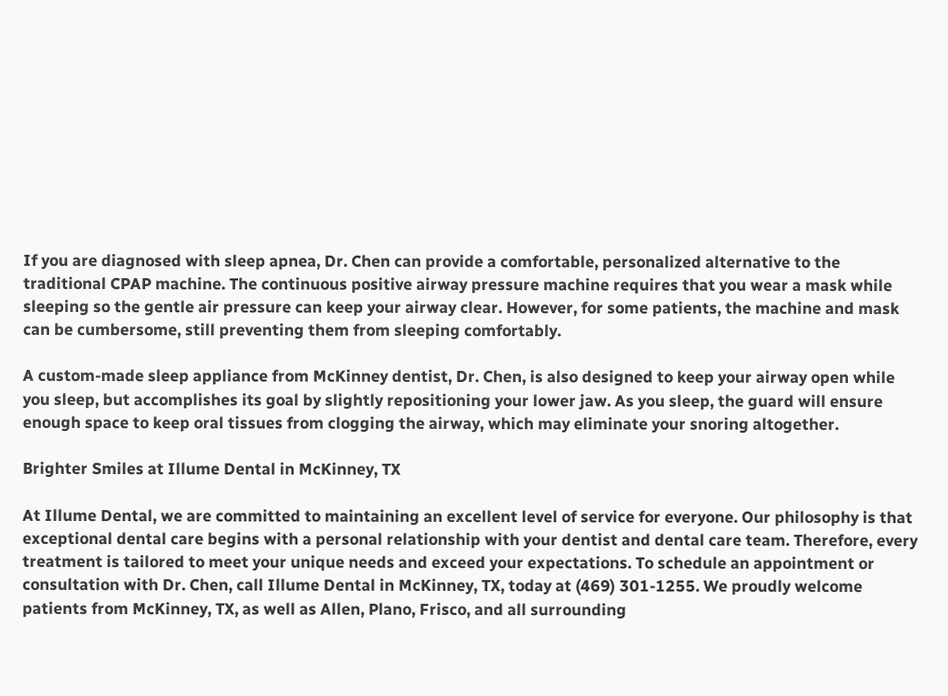If you are diagnosed with sleep apnea, Dr. Chen can provide a comfortable, personalized alternative to the traditional CPAP machine. The continuous positive airway pressure machine requires that you wear a mask while sleeping so the gentle air pressure can keep your airway clear. However, for some patients, the machine and mask can be cumbersome, still preventing them from sleeping comfortably.

A custom-made sleep appliance from McKinney dentist, Dr. Chen, is also designed to keep your airway open while you sleep, but accomplishes its goal by slightly repositioning your lower jaw. As you sleep, the guard will ensure enough space to keep oral tissues from clogging the airway, which may eliminate your snoring altogether.

Brighter Smiles at Illume Dental in McKinney, TX

At Illume Dental, we are committed to maintaining an excellent level of service for everyone. Our philosophy is that exceptional dental care begins with a personal relationship with your dentist and dental care team. Therefore, every treatment is tailored to meet your unique needs and exceed your expectations. To schedule an appointment or consultation with Dr. Chen, call Illume Dental in McKinney, TX, today at (469) 301-1255. We proudly welcome patients from McKinney, TX, as well as Allen, Plano, Frisco, and all surrounding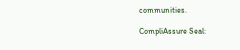communities.

CompliAssure Seal: